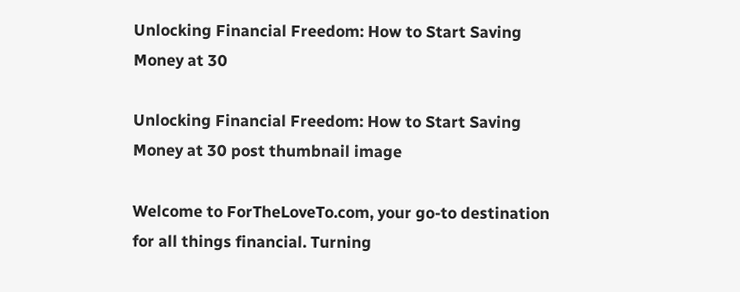Unlocking Financial Freedom: How to Start Saving Money at 30

Unlocking Financial Freedom: How to Start Saving Money at 30 post thumbnail image

Welcome to ForTheLoveTo.com, your go-to destination for all things financial. Turning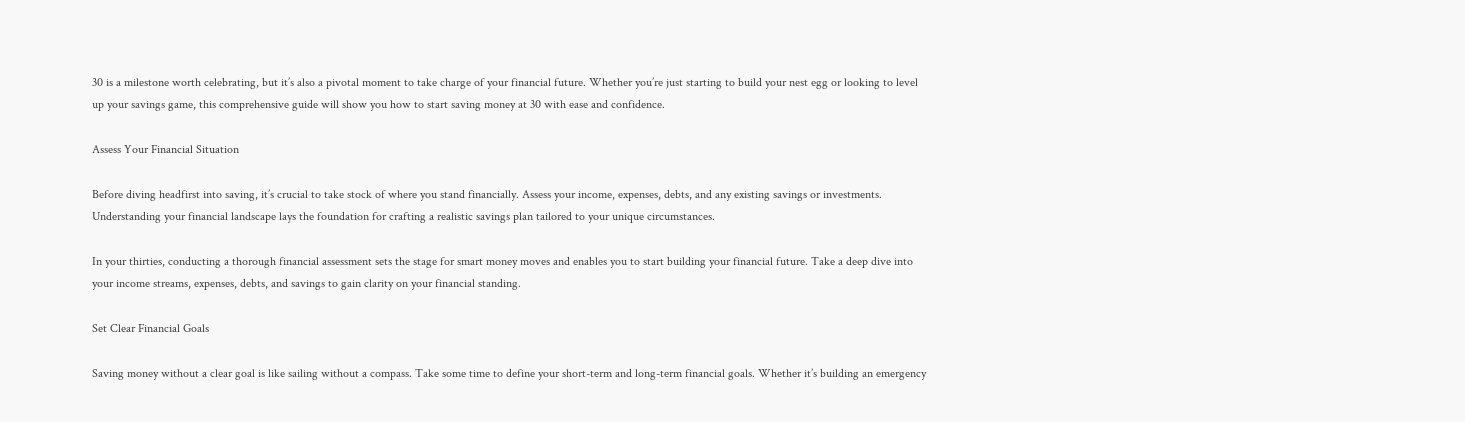30 is a milestone worth celebrating, but it’s also a pivotal moment to take charge of your financial future. Whether you’re just starting to build your nest egg or looking to level up your savings game, this comprehensive guide will show you how to start saving money at 30 with ease and confidence.

Assess Your Financial Situation

Before diving headfirst into saving, it’s crucial to take stock of where you stand financially. Assess your income, expenses, debts, and any existing savings or investments. Understanding your financial landscape lays the foundation for crafting a realistic savings plan tailored to your unique circumstances.

In your thirties, conducting a thorough financial assessment sets the stage for smart money moves and enables you to start building your financial future. Take a deep dive into your income streams, expenses, debts, and savings to gain clarity on your financial standing.

Set Clear Financial Goals

Saving money without a clear goal is like sailing without a compass. Take some time to define your short-term and long-term financial goals. Whether it’s building an emergency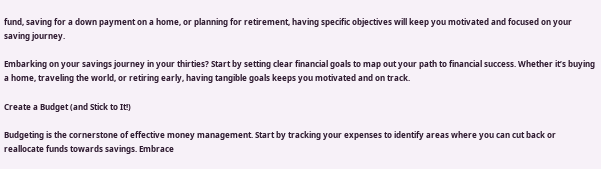fund, saving for a down payment on a home, or planning for retirement, having specific objectives will keep you motivated and focused on your saving journey.

Embarking on your savings journey in your thirties? Start by setting clear financial goals to map out your path to financial success. Whether it’s buying a home, traveling the world, or retiring early, having tangible goals keeps you motivated and on track.

Create a Budget (and Stick to It!)

Budgeting is the cornerstone of effective money management. Start by tracking your expenses to identify areas where you can cut back or reallocate funds towards savings. Embrace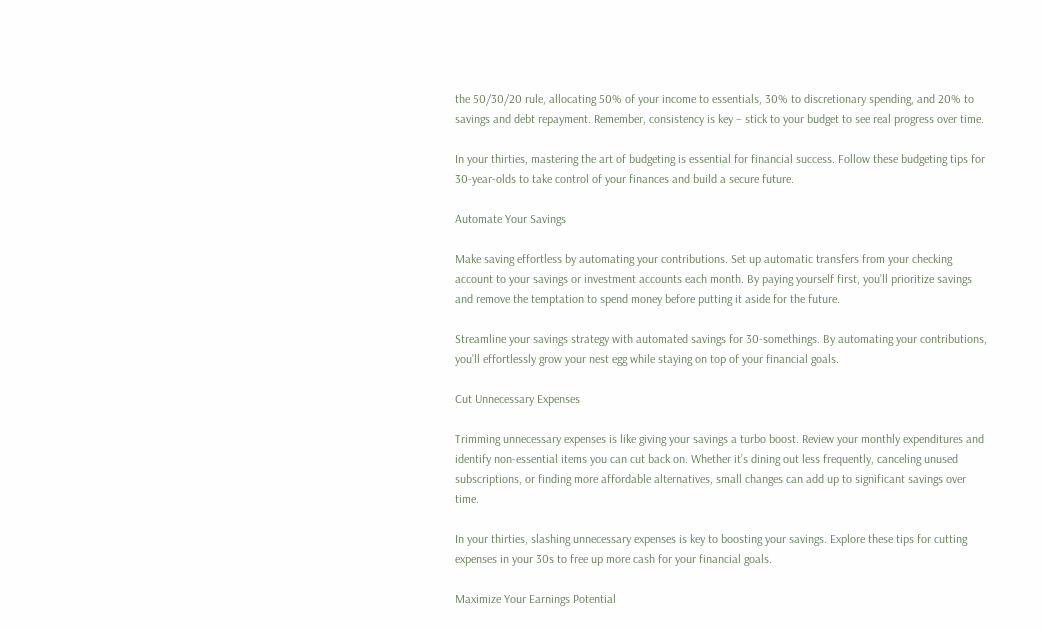the 50/30/20 rule, allocating 50% of your income to essentials, 30% to discretionary spending, and 20% to savings and debt repayment. Remember, consistency is key – stick to your budget to see real progress over time.

In your thirties, mastering the art of budgeting is essential for financial success. Follow these budgeting tips for 30-year-olds to take control of your finances and build a secure future.

Automate Your Savings

Make saving effortless by automating your contributions. Set up automatic transfers from your checking account to your savings or investment accounts each month. By paying yourself first, you’ll prioritize savings and remove the temptation to spend money before putting it aside for the future.

Streamline your savings strategy with automated savings for 30-somethings. By automating your contributions, you’ll effortlessly grow your nest egg while staying on top of your financial goals.

Cut Unnecessary Expenses

Trimming unnecessary expenses is like giving your savings a turbo boost. Review your monthly expenditures and identify non-essential items you can cut back on. Whether it’s dining out less frequently, canceling unused subscriptions, or finding more affordable alternatives, small changes can add up to significant savings over time.

In your thirties, slashing unnecessary expenses is key to boosting your savings. Explore these tips for cutting expenses in your 30s to free up more cash for your financial goals.

Maximize Your Earnings Potential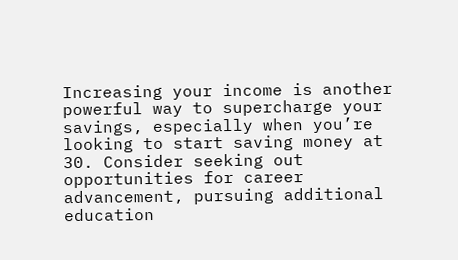Increasing your income is another powerful way to supercharge your savings, especially when you’re looking to start saving money at 30. Consider seeking out opportunities for career advancement, pursuing additional education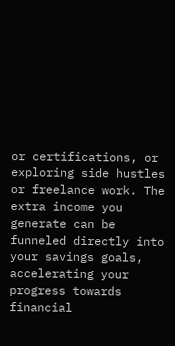or certifications, or exploring side hustles or freelance work. The extra income you generate can be funneled directly into your savings goals, accelerating your progress towards financial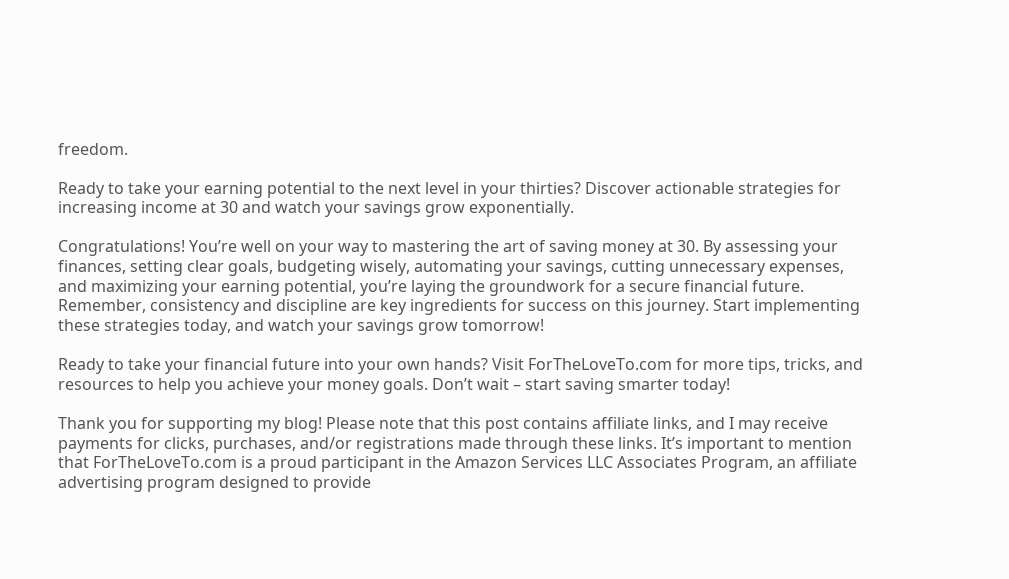freedom.

Ready to take your earning potential to the next level in your thirties? Discover actionable strategies for increasing income at 30 and watch your savings grow exponentially.

Congratulations! You’re well on your way to mastering the art of saving money at 30. By assessing your finances, setting clear goals, budgeting wisely, automating your savings, cutting unnecessary expenses, and maximizing your earning potential, you’re laying the groundwork for a secure financial future. Remember, consistency and discipline are key ingredients for success on this journey. Start implementing these strategies today, and watch your savings grow tomorrow!

Ready to take your financial future into your own hands? Visit ForTheLoveTo.com for more tips, tricks, and resources to help you achieve your money goals. Don’t wait – start saving smarter today!

Thank you for supporting my blog! Please note that this post contains affiliate links, and I may receive payments for clicks, purchases, and/or registrations made through these links. It’s important to mention that ForTheLoveTo.com is a proud participant in the Amazon Services LLC Associates Program, an affiliate advertising program designed to provide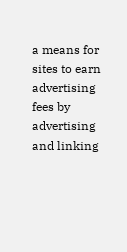a means for sites to earn advertising fees by advertising and linking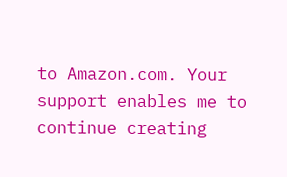to Amazon.com. Your support enables me to continue creating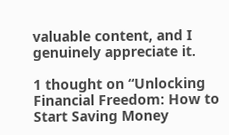valuable content, and I genuinely appreciate it.

1 thought on “Unlocking Financial Freedom: How to Start Saving Money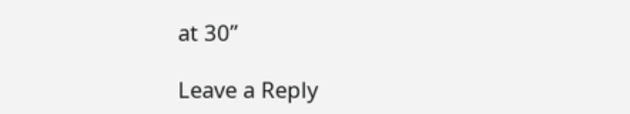at 30”

Leave a Reply